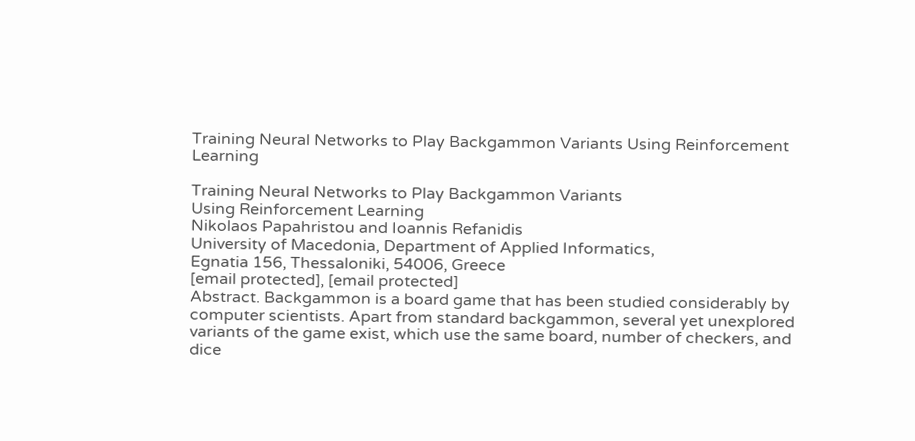Training Neural Networks to Play Backgammon Variants Using Reinforcement Learning

Training Neural Networks to Play Backgammon Variants
Using Reinforcement Learning
Nikolaos Papahristou and Ioannis Refanidis
University of Macedonia, Department of Applied Informatics,
Egnatia 156, Thessaloniki, 54006, Greece
[email protected], [email protected]
Abstract. Backgammon is a board game that has been studied considerably by
computer scientists. Apart from standard backgammon, several yet unexplored
variants of the game exist, which use the same board, number of checkers, and
dice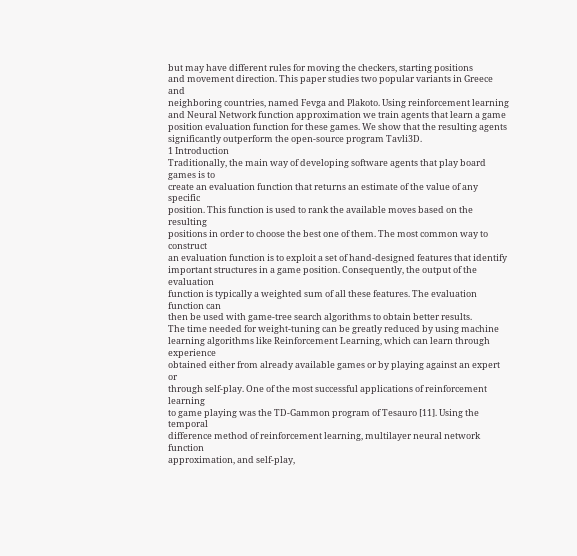but may have different rules for moving the checkers, starting positions
and movement direction. This paper studies two popular variants in Greece and
neighboring countries, named Fevga and Plakoto. Using reinforcement learning
and Neural Network function approximation we train agents that learn a game
position evaluation function for these games. We show that the resulting agents
significantly outperform the open-source program Tavli3D.
1 Introduction
Traditionally, the main way of developing software agents that play board games is to
create an evaluation function that returns an estimate of the value of any specific
position. This function is used to rank the available moves based on the resulting
positions in order to choose the best one of them. The most common way to construct
an evaluation function is to exploit a set of hand-designed features that identify
important structures in a game position. Consequently, the output of the evaluation
function is typically a weighted sum of all these features. The evaluation function can
then be used with game-tree search algorithms to obtain better results.
The time needed for weight-tuning can be greatly reduced by using machine
learning algorithms like Reinforcement Learning, which can learn through experience
obtained either from already available games or by playing against an expert or
through self-play. One of the most successful applications of reinforcement learning
to game playing was the TD-Gammon program of Tesauro [11]. Using the temporal
difference method of reinforcement learning, multilayer neural network function
approximation, and self-play,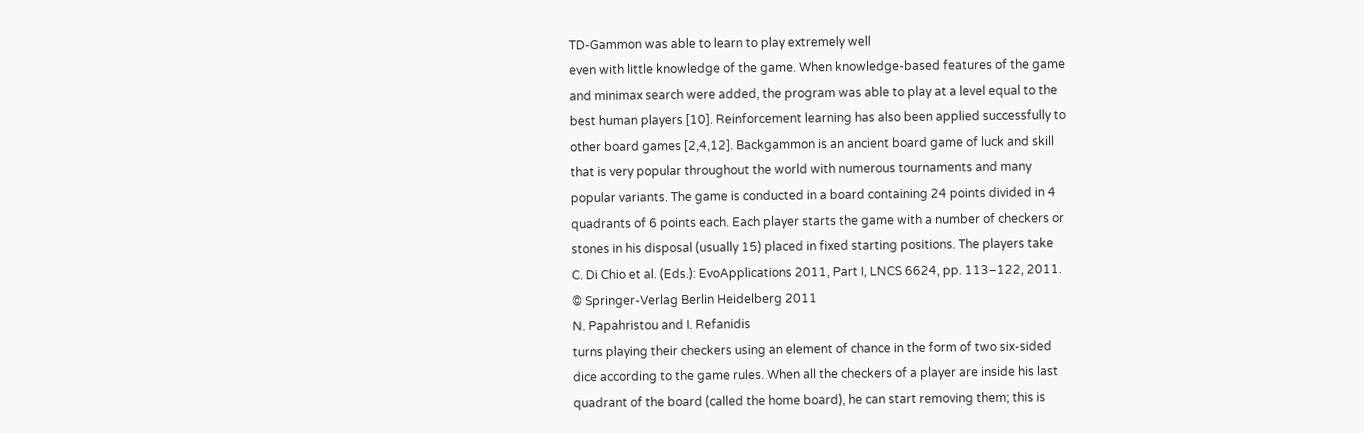TD-Gammon was able to learn to play extremely well
even with little knowledge of the game. When knowledge-based features of the game
and minimax search were added, the program was able to play at a level equal to the
best human players [10]. Reinforcement learning has also been applied successfully to
other board games [2,4,12]. Backgammon is an ancient board game of luck and skill
that is very popular throughout the world with numerous tournaments and many
popular variants. The game is conducted in a board containing 24 points divided in 4
quadrants of 6 points each. Each player starts the game with a number of checkers or
stones in his disposal (usually 15) placed in fixed starting positions. The players take
C. Di Chio et al. (Eds.): EvoApplications 2011, Part I, LNCS 6624, pp. 113–122, 2011.
© Springer-Verlag Berlin Heidelberg 2011
N. Papahristou and I. Refanidis
turns playing their checkers using an element of chance in the form of two six-sided
dice according to the game rules. When all the checkers of a player are inside his last
quadrant of the board (called the home board), he can start removing them; this is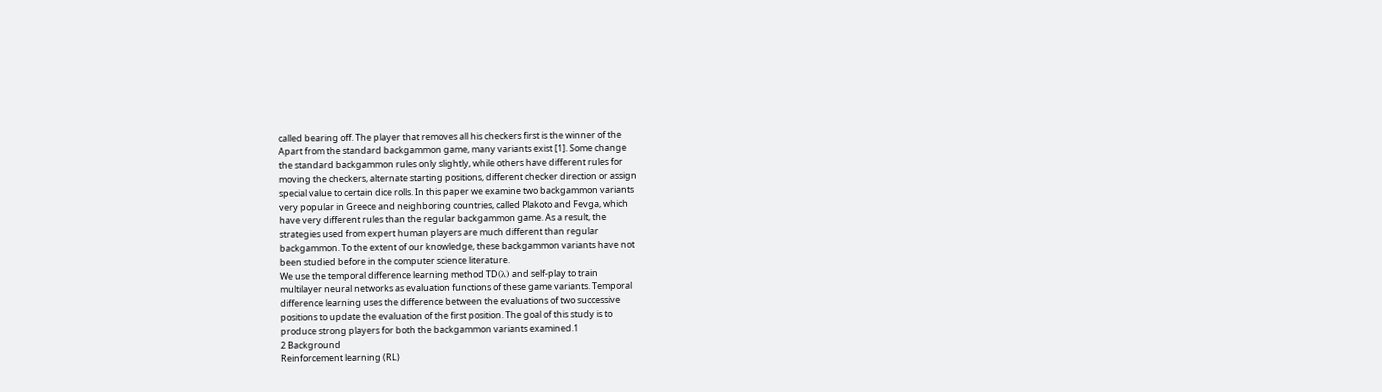called bearing off. The player that removes all his checkers first is the winner of the
Apart from the standard backgammon game, many variants exist [1]. Some change
the standard backgammon rules only slightly, while others have different rules for
moving the checkers, alternate starting positions, different checker direction or assign
special value to certain dice rolls. In this paper we examine two backgammon variants
very popular in Greece and neighboring countries, called Plakoto and Fevga, which
have very different rules than the regular backgammon game. As a result, the
strategies used from expert human players are much different than regular
backgammon. To the extent of our knowledge, these backgammon variants have not
been studied before in the computer science literature.
We use the temporal difference learning method TD(λ) and self-play to train
multilayer neural networks as evaluation functions of these game variants. Temporal
difference learning uses the difference between the evaluations of two successive
positions to update the evaluation of the first position. The goal of this study is to
produce strong players for both the backgammon variants examined.1
2 Background
Reinforcement learning (RL)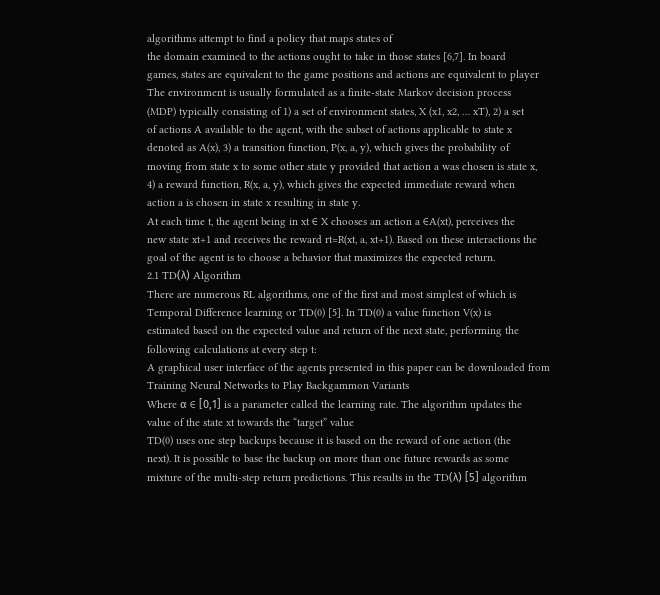algorithms attempt to find a policy that maps states of
the domain examined to the actions ought to take in those states [6,7]. In board
games, states are equivalent to the game positions and actions are equivalent to player
The environment is usually formulated as a finite-state Markov decision process
(MDP) typically consisting of 1) a set of environment states, X (x1, x2, … xT), 2) a set
of actions A available to the agent, with the subset of actions applicable to state x
denoted as A(x), 3) a transition function, P(x, a, y), which gives the probability of
moving from state x to some other state y provided that action a was chosen is state x,
4) a reward function, R(x, a, y), which gives the expected immediate reward when
action a is chosen in state x resulting in state y.
At each time t, the agent being in xt ∈ X chooses an action a ∈A(xt), perceives the
new state xt+1 and receives the reward rt=R(xt, a, xt+1). Based on these interactions the
goal of the agent is to choose a behavior that maximizes the expected return.
2.1 TD(λ) Algorithm
There are numerous RL algorithms, one of the first and most simplest of which is
Temporal Difference learning or TD(0) [5]. In TD(0) a value function V(x) is
estimated based on the expected value and return of the next state, performing the
following calculations at every step t:
A graphical user interface of the agents presented in this paper can be downloaded from
Training Neural Networks to Play Backgammon Variants
Where α ∈ [0,1] is a parameter called the learning rate. The algorithm updates the
value of the state xt towards the “target” value
TD(0) uses one step backups because it is based on the reward of one action (the
next). It is possible to base the backup on more than one future rewards as some
mixture of the multi-step return predictions. This results in the TD(λ) [5] algorithm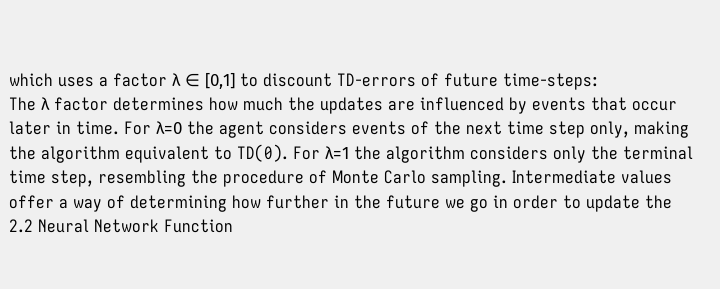which uses a factor λ ∈ [0,1] to discount TD-errors of future time-steps:
The λ factor determines how much the updates are influenced by events that occur
later in time. For λ=0 the agent considers events of the next time step only, making
the algorithm equivalent to TD(0). For λ=1 the algorithm considers only the terminal
time step, resembling the procedure of Monte Carlo sampling. Intermediate values
offer a way of determining how further in the future we go in order to update the
2.2 Neural Network Function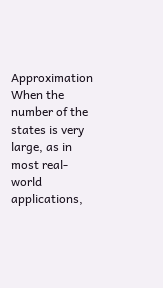Approximation
When the number of the states is very large, as in most real-world applications,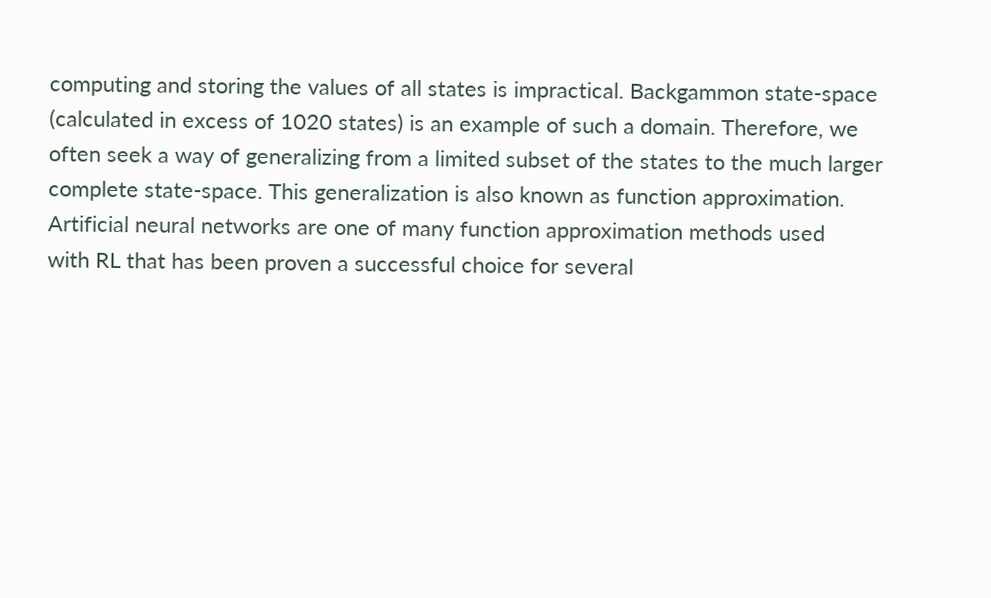computing and storing the values of all states is impractical. Backgammon state-space
(calculated in excess of 1020 states) is an example of such a domain. Therefore, we
often seek a way of generalizing from a limited subset of the states to the much larger
complete state-space. This generalization is also known as function approximation.
Artificial neural networks are one of many function approximation methods used
with RL that has been proven a successful choice for several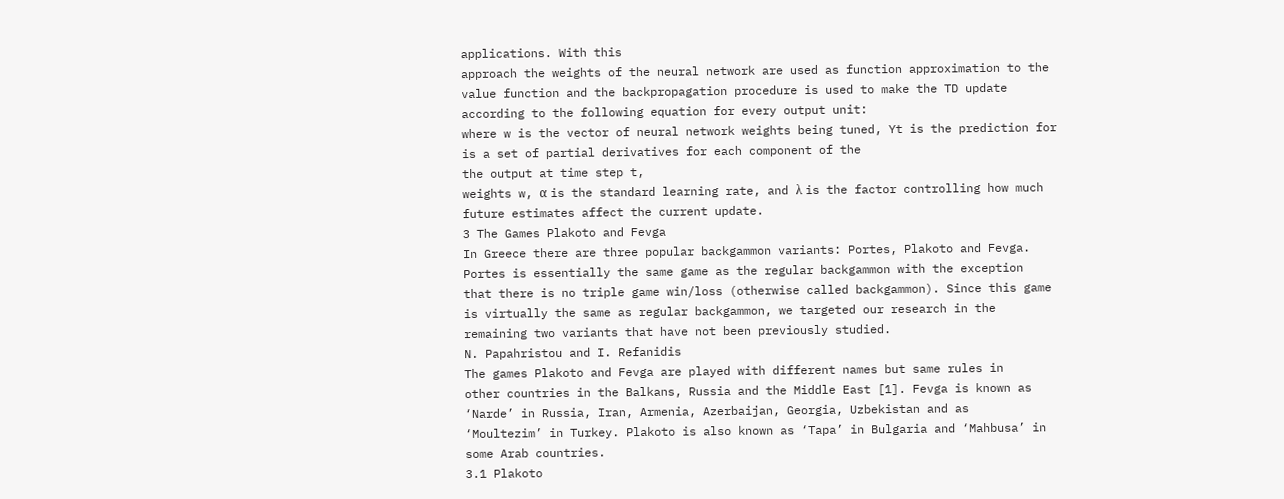applications. With this
approach the weights of the neural network are used as function approximation to the
value function and the backpropagation procedure is used to make the TD update
according to the following equation for every output unit:
where w is the vector of neural network weights being tuned, Yt is the prediction for
is a set of partial derivatives for each component of the
the output at time step t,
weights w, α is the standard learning rate, and λ is the factor controlling how much
future estimates affect the current update.
3 The Games Plakoto and Fevga
In Greece there are three popular backgammon variants: Portes, Plakoto and Fevga.
Portes is essentially the same game as the regular backgammon with the exception
that there is no triple game win/loss (otherwise called backgammon). Since this game
is virtually the same as regular backgammon, we targeted our research in the
remaining two variants that have not been previously studied.
N. Papahristou and I. Refanidis
The games Plakoto and Fevga are played with different names but same rules in
other countries in the Balkans, Russia and the Middle East [1]. Fevga is known as
‘Narde’ in Russia, Iran, Armenia, Azerbaijan, Georgia, Uzbekistan and as
‘Moultezim’ in Turkey. Plakoto is also known as ‘Tapa’ in Bulgaria and ‘Mahbusa’ in
some Arab countries.
3.1 Plakoto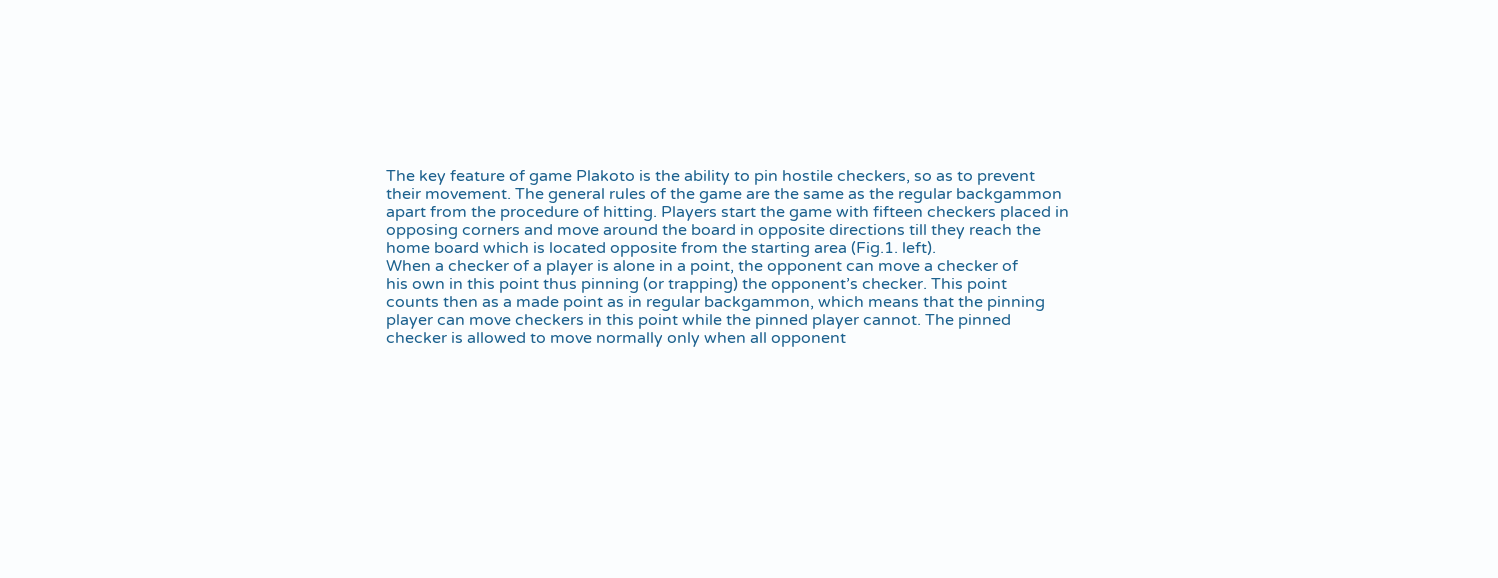The key feature of game Plakoto is the ability to pin hostile checkers, so as to prevent
their movement. The general rules of the game are the same as the regular backgammon
apart from the procedure of hitting. Players start the game with fifteen checkers placed in
opposing corners and move around the board in opposite directions till they reach the
home board which is located opposite from the starting area (Fig.1. left).
When a checker of a player is alone in a point, the opponent can move a checker of
his own in this point thus pinning (or trapping) the opponent’s checker. This point
counts then as a made point as in regular backgammon, which means that the pinning
player can move checkers in this point while the pinned player cannot. The pinned
checker is allowed to move normally only when all opponent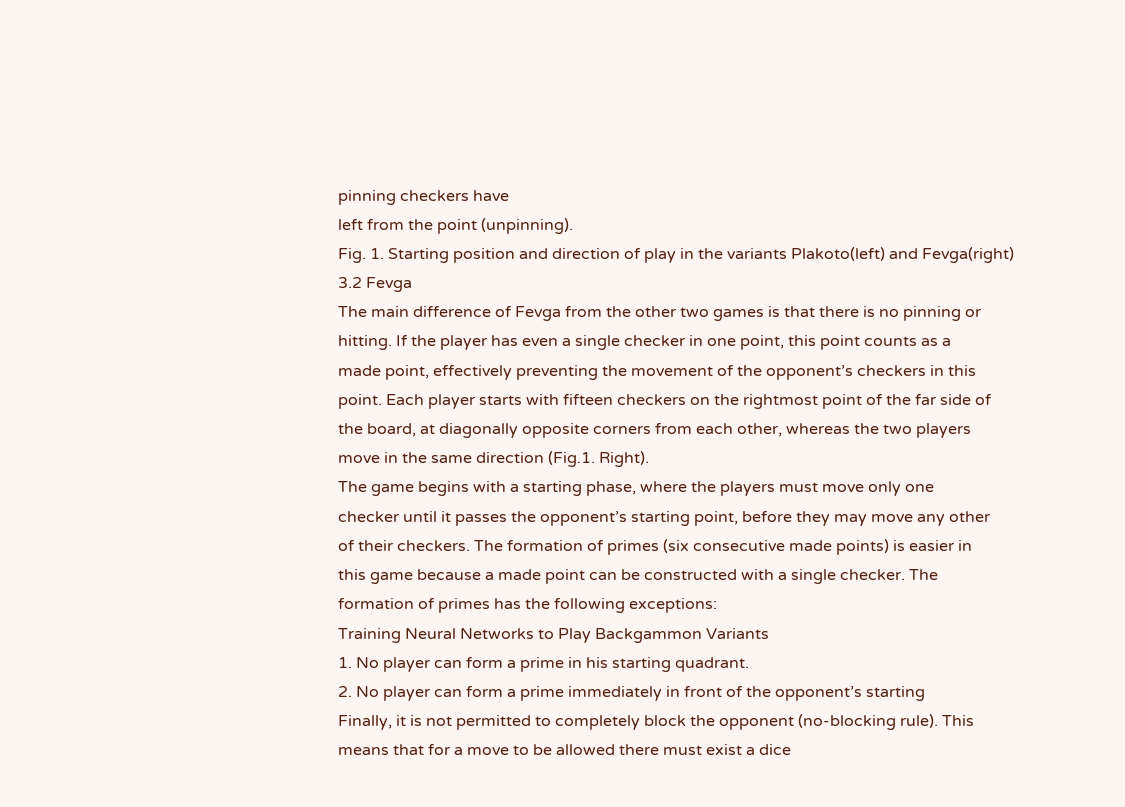pinning checkers have
left from the point (unpinning).
Fig. 1. Starting position and direction of play in the variants Plakoto(left) and Fevga(right)
3.2 Fevga
The main difference of Fevga from the other two games is that there is no pinning or
hitting. If the player has even a single checker in one point, this point counts as a
made point, effectively preventing the movement of the opponent’s checkers in this
point. Each player starts with fifteen checkers on the rightmost point of the far side of
the board, at diagonally opposite corners from each other, whereas the two players
move in the same direction (Fig.1. Right).
The game begins with a starting phase, where the players must move only one
checker until it passes the opponent’s starting point, before they may move any other
of their checkers. The formation of primes (six consecutive made points) is easier in
this game because a made point can be constructed with a single checker. The
formation of primes has the following exceptions:
Training Neural Networks to Play Backgammon Variants
1. No player can form a prime in his starting quadrant.
2. No player can form a prime immediately in front of the opponent’s starting
Finally, it is not permitted to completely block the opponent (no-blocking rule). This
means that for a move to be allowed there must exist a dice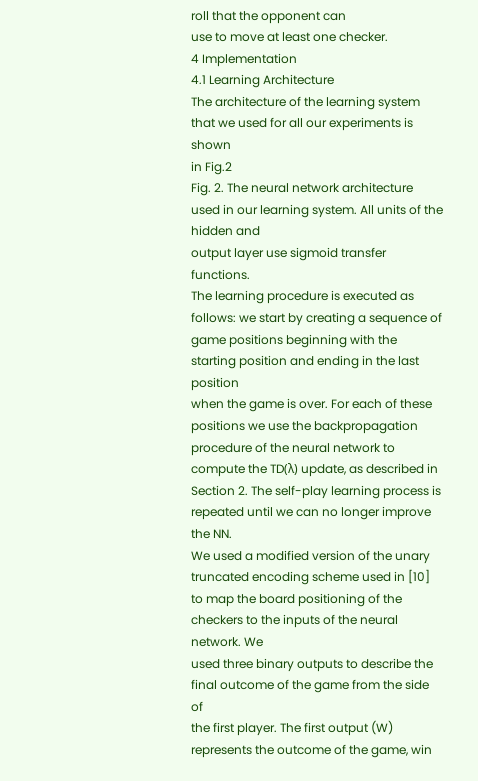roll that the opponent can
use to move at least one checker.
4 Implementation
4.1 Learning Architecture
The architecture of the learning system that we used for all our experiments is shown
in Fig.2
Fig. 2. The neural network architecture used in our learning system. All units of the hidden and
output layer use sigmoid transfer functions.
The learning procedure is executed as follows: we start by creating a sequence of
game positions beginning with the starting position and ending in the last position
when the game is over. For each of these positions we use the backpropagation
procedure of the neural network to compute the TD(λ) update, as described in
Section 2. The self-play learning process is repeated until we can no longer improve
the NN.
We used a modified version of the unary truncated encoding scheme used in [10]
to map the board positioning of the checkers to the inputs of the neural network. We
used three binary outputs to describe the final outcome of the game from the side of
the first player. The first output (W) represents the outcome of the game, win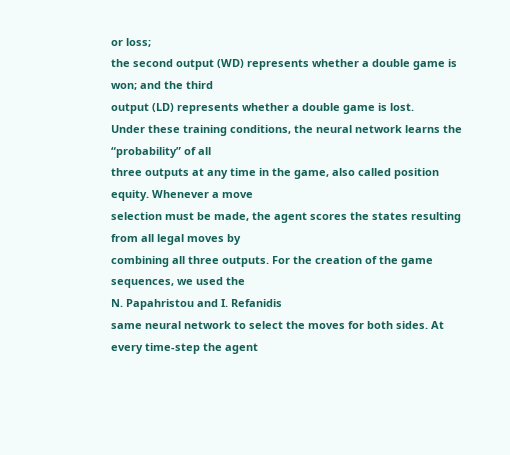or loss;
the second output (WD) represents whether a double game is won; and the third
output (LD) represents whether a double game is lost.
Under these training conditions, the neural network learns the “probability” of all
three outputs at any time in the game, also called position equity. Whenever a move
selection must be made, the agent scores the states resulting from all legal moves by
combining all three outputs. For the creation of the game sequences, we used the
N. Papahristou and I. Refanidis
same neural network to select the moves for both sides. At every time-step the agent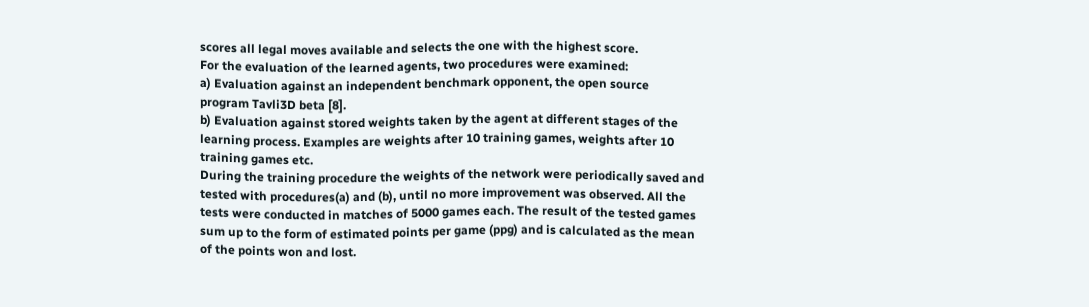scores all legal moves available and selects the one with the highest score.
For the evaluation of the learned agents, two procedures were examined:
a) Evaluation against an independent benchmark opponent, the open source
program Tavli3D beta [8].
b) Evaluation against stored weights taken by the agent at different stages of the
learning process. Examples are weights after 10 training games, weights after 10
training games etc.
During the training procedure the weights of the network were periodically saved and
tested with procedures(a) and (b), until no more improvement was observed. All the
tests were conducted in matches of 5000 games each. The result of the tested games
sum up to the form of estimated points per game (ppg) and is calculated as the mean
of the points won and lost.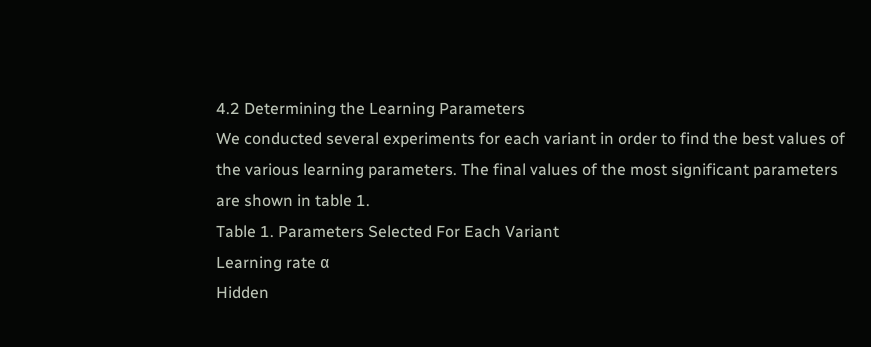4.2 Determining the Learning Parameters
We conducted several experiments for each variant in order to find the best values of
the various learning parameters. The final values of the most significant parameters
are shown in table 1.
Table 1. Parameters Selected For Each Variant
Learning rate α
Hidden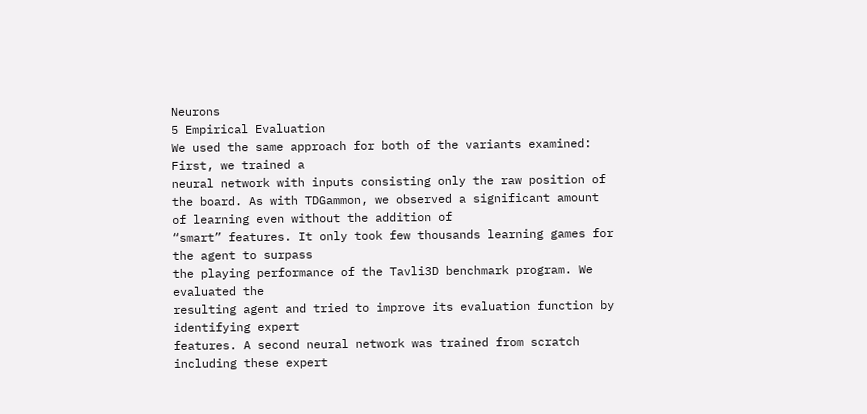Neurons
5 Empirical Evaluation
We used the same approach for both of the variants examined: First, we trained a
neural network with inputs consisting only the raw position of the board. As with TDGammon, we observed a significant amount of learning even without the addition of
“smart” features. It only took few thousands learning games for the agent to surpass
the playing performance of the Tavli3D benchmark program. We evaluated the
resulting agent and tried to improve its evaluation function by identifying expert
features. A second neural network was trained from scratch including these expert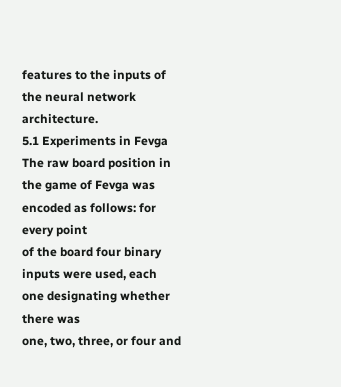features to the inputs of the neural network architecture.
5.1 Experiments in Fevga
The raw board position in the game of Fevga was encoded as follows: for every point
of the board four binary inputs were used, each one designating whether there was
one, two, three, or four and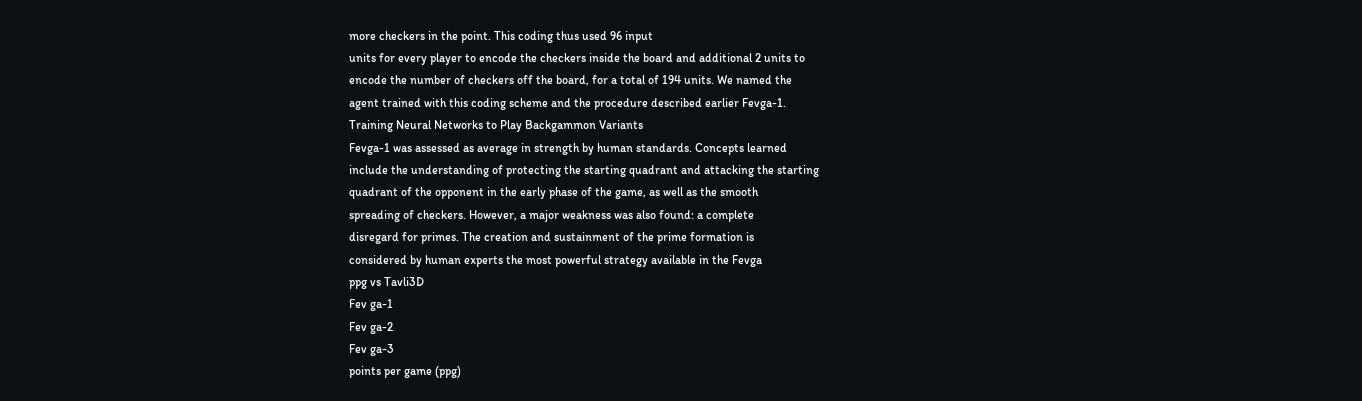more checkers in the point. This coding thus used 96 input
units for every player to encode the checkers inside the board and additional 2 units to
encode the number of checkers off the board, for a total of 194 units. We named the
agent trained with this coding scheme and the procedure described earlier Fevga-1.
Training Neural Networks to Play Backgammon Variants
Fevga-1 was assessed as average in strength by human standards. Concepts learned
include the understanding of protecting the starting quadrant and attacking the starting
quadrant of the opponent in the early phase of the game, as well as the smooth
spreading of checkers. However, a major weakness was also found: a complete
disregard for primes. The creation and sustainment of the prime formation is
considered by human experts the most powerful strategy available in the Fevga
ppg vs Tavli3D
Fev ga-1
Fev ga-2
Fev ga-3
points per game (ppg)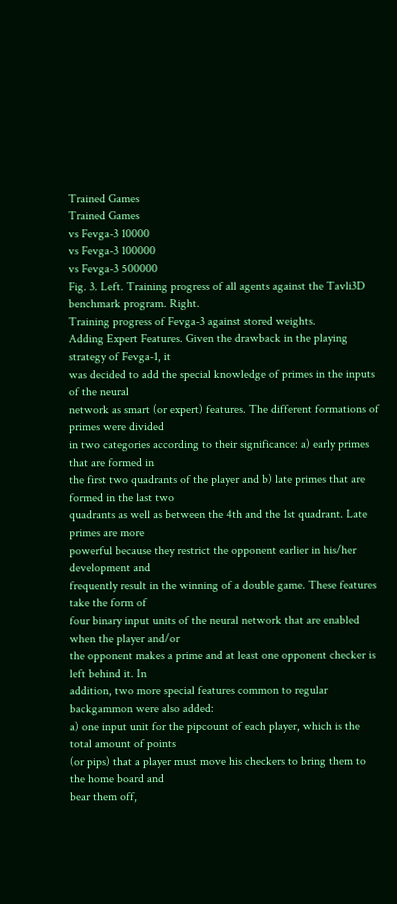Trained Games
Trained Games
vs Fevga-3 10000
vs Fevga-3 100000
vs Fevga-3 500000
Fig. 3. Left. Training progress of all agents against the Tavli3D benchmark program. Right.
Training progress of Fevga-3 against stored weights.
Adding Expert Features. Given the drawback in the playing strategy of Fevga-1, it
was decided to add the special knowledge of primes in the inputs of the neural
network as smart (or expert) features. The different formations of primes were divided
in two categories according to their significance: a) early primes that are formed in
the first two quadrants of the player and b) late primes that are formed in the last two
quadrants as well as between the 4th and the 1st quadrant. Late primes are more
powerful because they restrict the opponent earlier in his/her development and
frequently result in the winning of a double game. These features take the form of
four binary input units of the neural network that are enabled when the player and/or
the opponent makes a prime and at least one opponent checker is left behind it. In
addition, two more special features common to regular backgammon were also added:
a) one input unit for the pipcount of each player, which is the total amount of points
(or pips) that a player must move his checkers to bring them to the home board and
bear them off,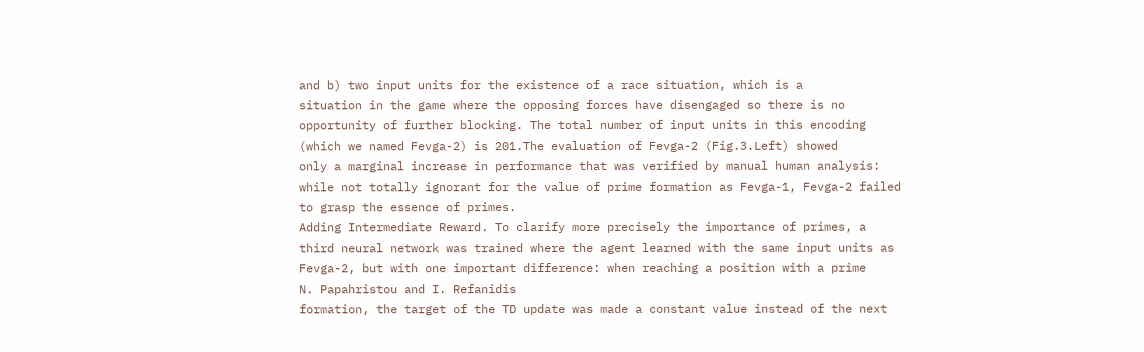and b) two input units for the existence of a race situation, which is a
situation in the game where the opposing forces have disengaged so there is no
opportunity of further blocking. The total number of input units in this encoding
(which we named Fevga-2) is 201.The evaluation of Fevga-2 (Fig.3.Left) showed
only a marginal increase in performance that was verified by manual human analysis:
while not totally ignorant for the value of prime formation as Fevga-1, Fevga-2 failed
to grasp the essence of primes.
Adding Intermediate Reward. To clarify more precisely the importance of primes, a
third neural network was trained where the agent learned with the same input units as
Fevga-2, but with one important difference: when reaching a position with a prime
N. Papahristou and I. Refanidis
formation, the target of the TD update was made a constant value instead of the next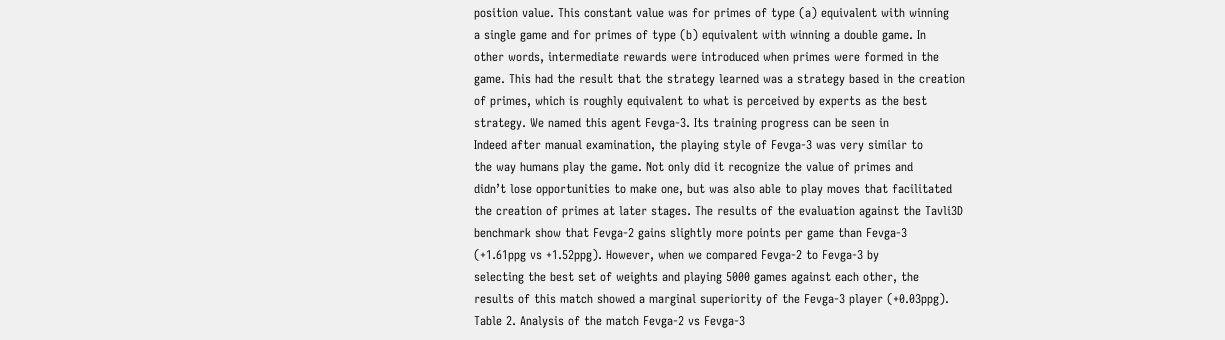position value. This constant value was for primes of type (a) equivalent with winning
a single game and for primes of type (b) equivalent with winning a double game. In
other words, intermediate rewards were introduced when primes were formed in the
game. This had the result that the strategy learned was a strategy based in the creation
of primes, which is roughly equivalent to what is perceived by experts as the best
strategy. We named this agent Fevga-3. Its training progress can be seen in
Indeed after manual examination, the playing style of Fevga-3 was very similar to
the way humans play the game. Not only did it recognize the value of primes and
didn’t lose opportunities to make one, but was also able to play moves that facilitated
the creation of primes at later stages. The results of the evaluation against the Tavli3D
benchmark show that Fevga-2 gains slightly more points per game than Fevga-3
(+1.61ppg vs +1.52ppg). However, when we compared Fevga-2 to Fevga-3 by
selecting the best set of weights and playing 5000 games against each other, the
results of this match showed a marginal superiority of the Fevga-3 player (+0.03ppg).
Table 2. Analysis of the match Fevga-2 vs Fevga-3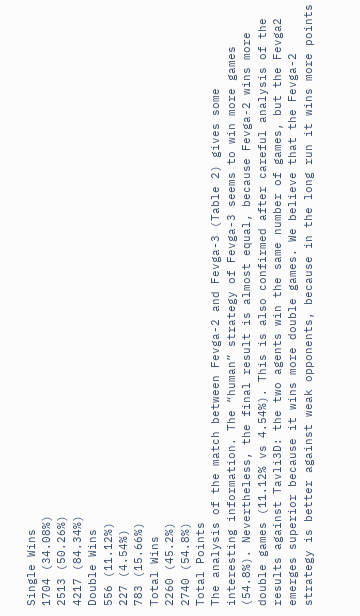Single Wins
1704 (34.08%)
2513 (50.26%)
4217 (84.34%)
Double Wins
556 (11.12%)
227 (4.54%)
783 (15.66%)
Total Wins
2260 (45.2%)
2740 (54.8%)
Total Points
The analysis of the match between Fevga-2 and Fevga-3 (Table 2) gives some
interesting information. The “human” strategy of Fevga-3 seems to win more games
(54.8%). Nevertheless, the final result is almost equal, because Fevga-2 wins more
double games (11.12% vs 4.54%). This is also confirmed after careful analysis of the
results against Tavli3D: the two agents win the same number of games, but the Fevga2 emerges superior because it wins more double games. We believe that the Fevga-2
strategy is better against weak opponents, because in the long run it wins more points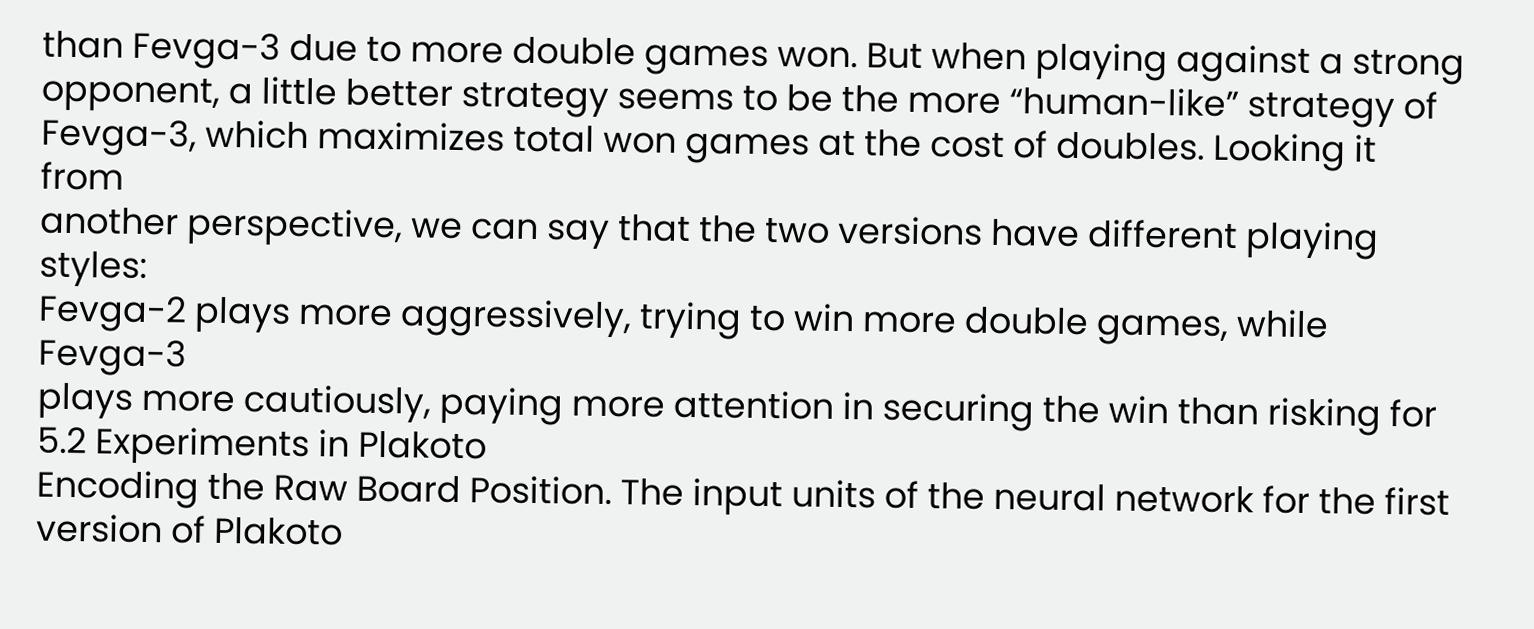than Fevga-3 due to more double games won. But when playing against a strong
opponent, a little better strategy seems to be the more “human-like” strategy of
Fevga-3, which maximizes total won games at the cost of doubles. Looking it from
another perspective, we can say that the two versions have different playing styles:
Fevga-2 plays more aggressively, trying to win more double games, while Fevga-3
plays more cautiously, paying more attention in securing the win than risking for
5.2 Experiments in Plakoto
Encoding the Raw Board Position. The input units of the neural network for the first
version of Plakoto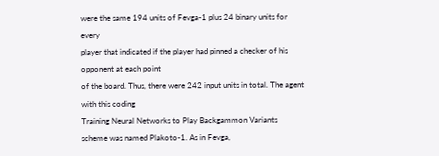were the same 194 units of Fevga-1 plus 24 binary units for every
player that indicated if the player had pinned a checker of his opponent at each point
of the board. Thus, there were 242 input units in total. The agent with this coding
Training Neural Networks to Play Backgammon Variants
scheme was named Plakoto-1. As in Fevga,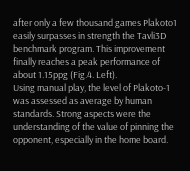after only a few thousand games Plakoto1 easily surpasses in strength the Tavli3D benchmark program. This improvement
finally reaches a peak performance of about 1.15ppg (Fig.4. Left).
Using manual play, the level of Plakoto-1 was assessed as average by human
standards. Strong aspects were the understanding of the value of pinning the
opponent, especially in the home board.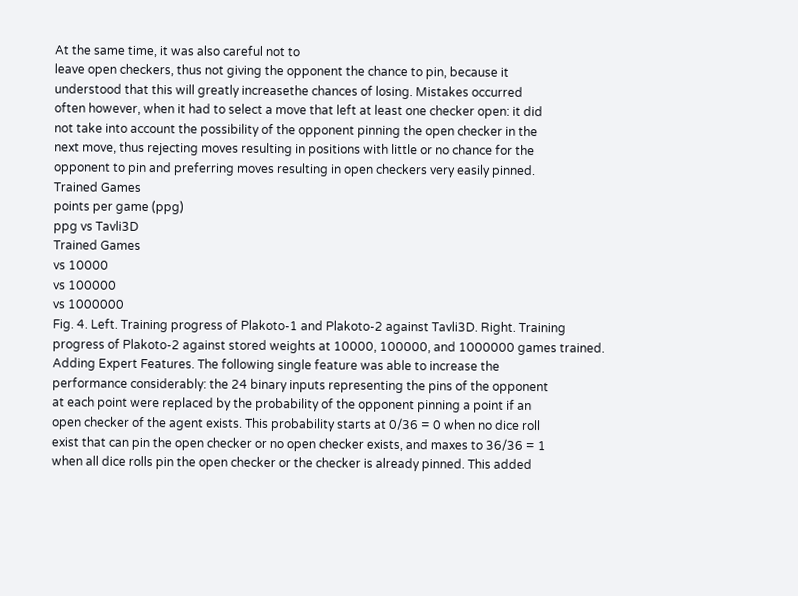At the same time, it was also careful not to
leave open checkers, thus not giving the opponent the chance to pin, because it
understood that this will greatly increasethe chances of losing. Mistakes occurred
often however, when it had to select a move that left at least one checker open: it did
not take into account the possibility of the opponent pinning the open checker in the
next move, thus rejecting moves resulting in positions with little or no chance for the
opponent to pin and preferring moves resulting in open checkers very easily pinned.
Trained Games
points per game (ppg)
ppg vs Tavli3D
Trained Games
vs 10000
vs 100000
vs 1000000
Fig. 4. Left. Training progress of Plakoto-1 and Plakoto-2 against Tavli3D. Right. Training
progress of Plakoto-2 against stored weights at 10000, 100000, and 1000000 games trained.
Adding Expert Features. The following single feature was able to increase the
performance considerably: the 24 binary inputs representing the pins of the opponent
at each point were replaced by the probability of the opponent pinning a point if an
open checker of the agent exists. This probability starts at 0/36 = 0 when no dice roll
exist that can pin the open checker or no open checker exists, and maxes to 36/36 = 1
when all dice rolls pin the open checker or the checker is already pinned. This added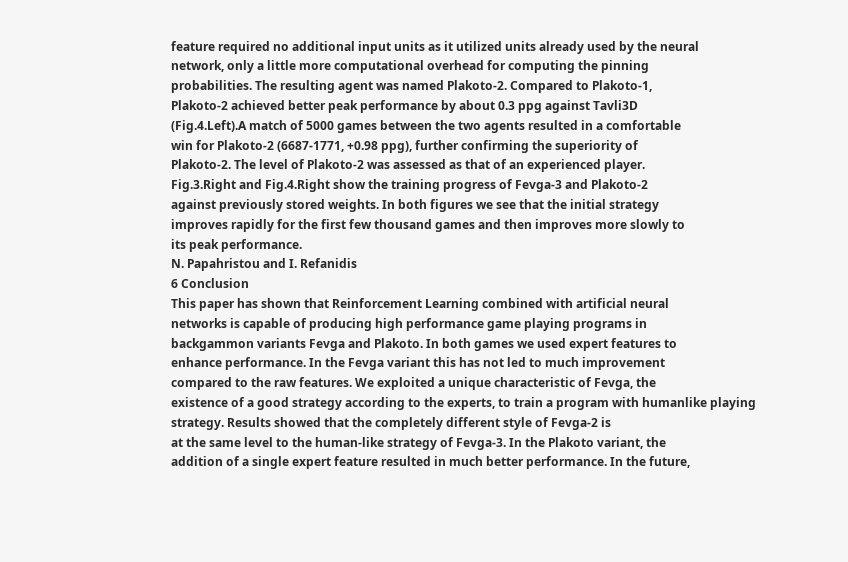feature required no additional input units as it utilized units already used by the neural
network, only a little more computational overhead for computing the pinning
probabilities. The resulting agent was named Plakoto-2. Compared to Plakoto-1,
Plakoto-2 achieved better peak performance by about 0.3 ppg against Tavli3D
(Fig.4.Left).A match of 5000 games between the two agents resulted in a comfortable
win for Plakoto-2 (6687-1771, +0.98 ppg), further confirming the superiority of
Plakoto-2. The level of Plakoto-2 was assessed as that of an experienced player.
Fig.3.Right and Fig.4.Right show the training progress of Fevga-3 and Plakoto-2
against previously stored weights. In both figures we see that the initial strategy
improves rapidly for the first few thousand games and then improves more slowly to
its peak performance.
N. Papahristou and I. Refanidis
6 Conclusion
This paper has shown that Reinforcement Learning combined with artificial neural
networks is capable of producing high performance game playing programs in
backgammon variants Fevga and Plakoto. In both games we used expert features to
enhance performance. In the Fevga variant this has not led to much improvement
compared to the raw features. We exploited a unique characteristic of Fevga, the
existence of a good strategy according to the experts, to train a program with humanlike playing strategy. Results showed that the completely different style of Fevga-2 is
at the same level to the human-like strategy of Fevga-3. In the Plakoto variant, the
addition of a single expert feature resulted in much better performance. In the future,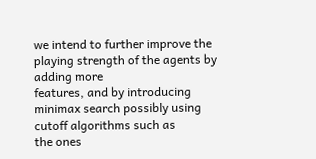we intend to further improve the playing strength of the agents by adding more
features, and by introducing minimax search possibly using cutoff algorithms such as
the ones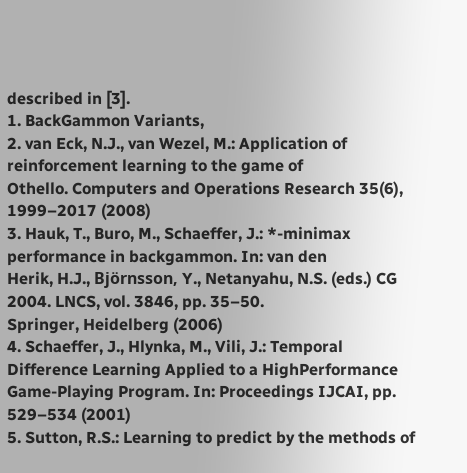described in [3].
1. BackGammon Variants,
2. van Eck, N.J., van Wezel, M.: Application of reinforcement learning to the game of
Othello. Computers and Operations Research 35(6), 1999–2017 (2008)
3. Hauk, T., Buro, M., Schaeffer, J.: *-minimax performance in backgammon. In: van den
Herik, H.J., Björnsson, Y., Netanyahu, N.S. (eds.) CG 2004. LNCS, vol. 3846, pp. 35–50.
Springer, Heidelberg (2006)
4. Schaeffer, J., Hlynka, M., Vili, J.: Temporal Difference Learning Applied to a HighPerformance Game-Playing Program. In: Proceedings IJCAI, pp. 529–534 (2001)
5. Sutton, R.S.: Learning to predict by the methods of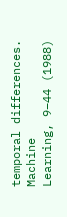temporal differences. Machine
Learning, 9–44 (1988)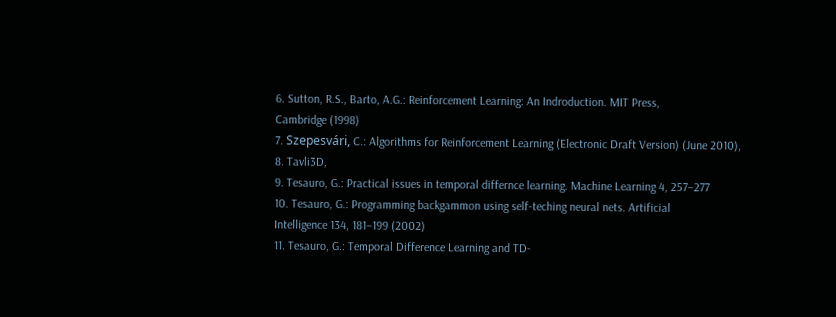6. Sutton, R.S., Barto, A.G.: Reinforcement Learning: An Indroduction. MIT Press,
Cambridge (1998)
7. Szepesvári, C.: Algorithms for Reinforcement Learning (Electronic Draft Version) (June 2010),
8. Tavli3D,
9. Tesauro, G.: Practical issues in temporal differnce learning. Machine Learning 4, 257–277
10. Tesauro, G.: Programming backgammon using self-teching neural nets. Artificial
Intelligence 134, 181–199 (2002)
11. Tesauro, G.: Temporal Difference Learning and TD-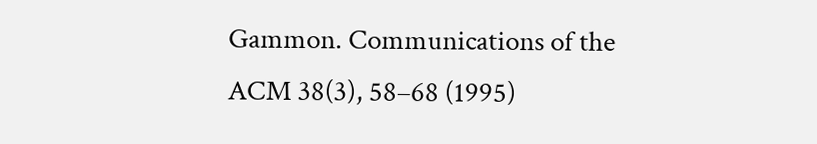Gammon. Communications of the
ACM 38(3), 58–68 (1995)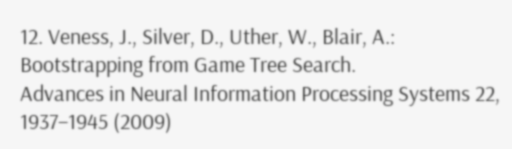12. Veness, J., Silver, D., Uther, W., Blair, A.: Bootstrapping from Game Tree Search.
Advances in Neural Information Processing Systems 22, 1937–1945 (2009)